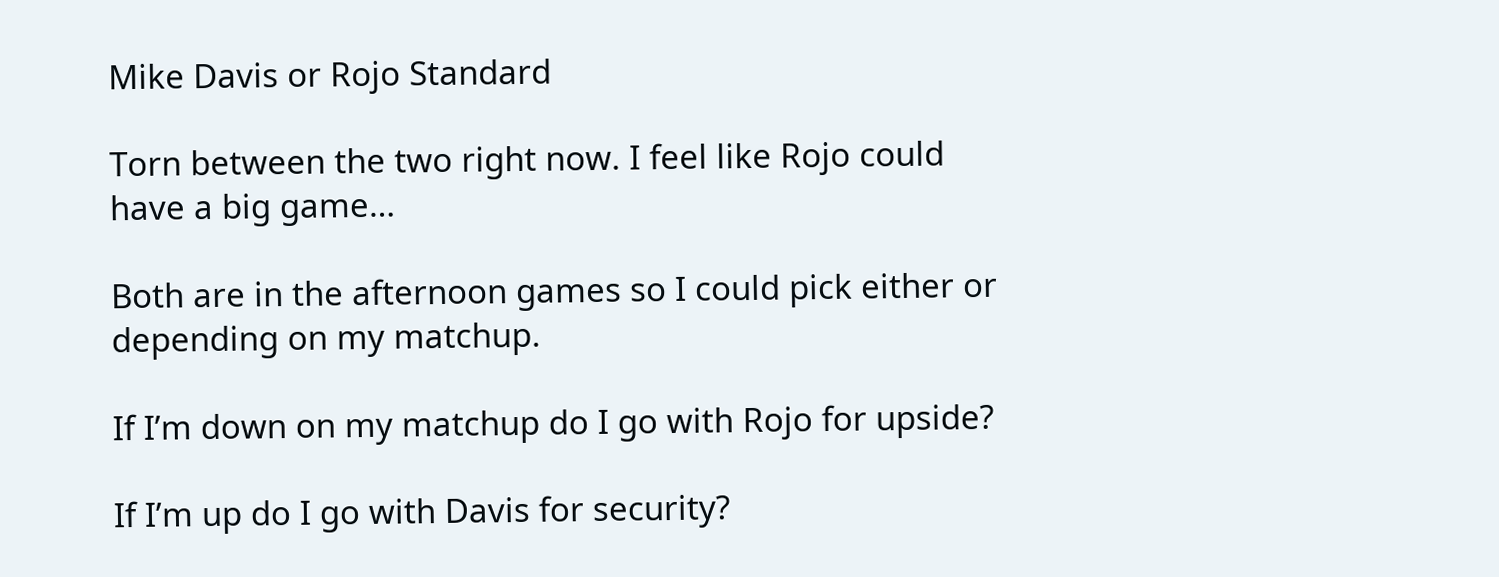Mike Davis or Rojo Standard

Torn between the two right now. I feel like Rojo could have a big game…

Both are in the afternoon games so I could pick either or depending on my matchup.

If I’m down on my matchup do I go with Rojo for upside?

If I’m up do I go with Davis for security?